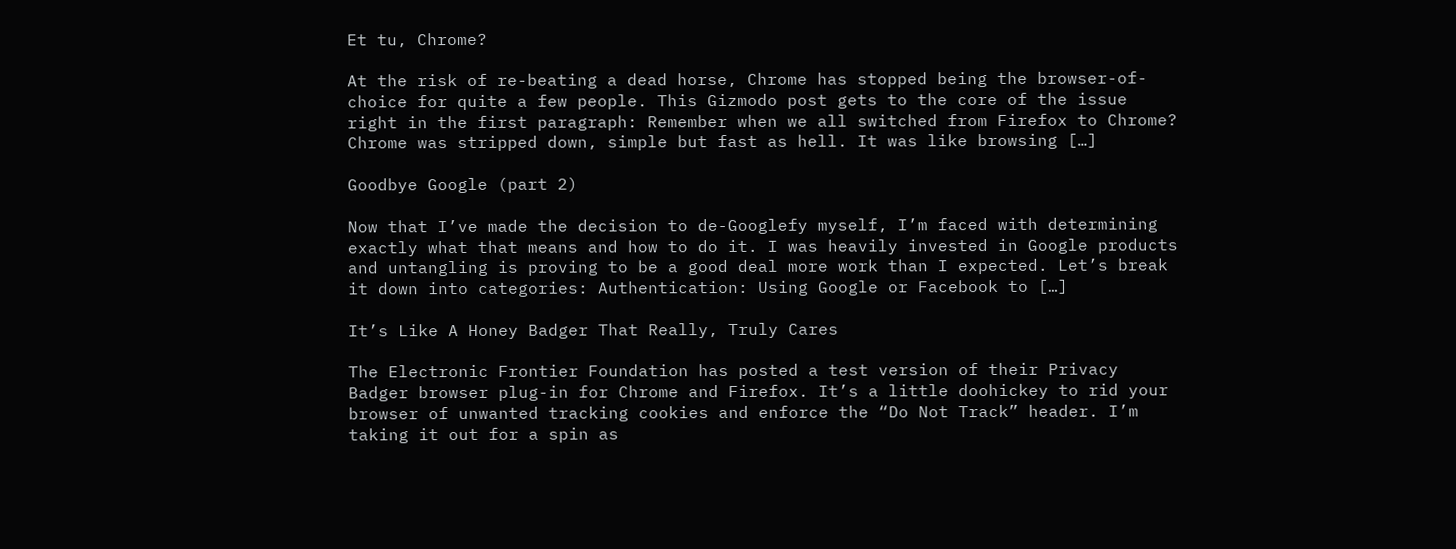Et tu, Chrome?

At the risk of re-beating a dead horse, Chrome has stopped being the browser-of-choice for quite a few people. This Gizmodo post gets to the core of the issue right in the first paragraph: Remember when we all switched from Firefox to Chrome? Chrome was stripped down, simple but fast as hell. It was like browsing […]

Goodbye Google (part 2)

Now that I’ve made the decision to de-Googlefy myself, I’m faced with determining exactly what that means and how to do it. I was heavily invested in Google products and untangling is proving to be a good deal more work than I expected. Let’s break it down into categories: Authentication: Using Google or Facebook to […]

It’s Like A Honey Badger That Really, Truly Cares

The Electronic Frontier Foundation has posted a test version of their Privacy Badger browser plug-in for Chrome and Firefox. It’s a little doohickey to rid your browser of unwanted tracking cookies and enforce the “Do Not Track” header. I’m taking it out for a spin as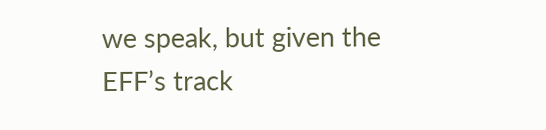we speak, but given the EFF’s track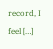record, I feel […]